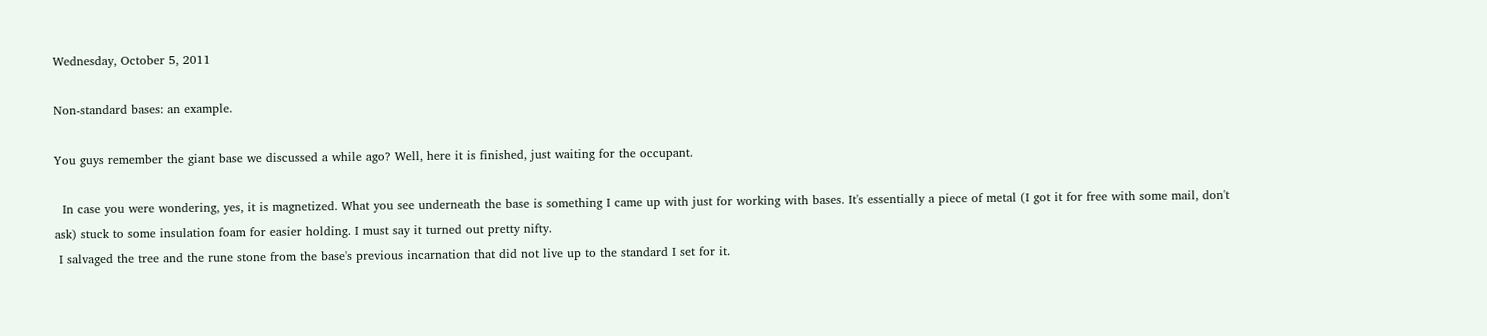Wednesday, October 5, 2011

Non-standard bases: an example.

You guys remember the giant base we discussed a while ago? Well, here it is finished, just waiting for the occupant.

  In case you were wondering, yes, it is magnetized. What you see underneath the base is something I came up with just for working with bases. It's essentially a piece of metal (I got it for free with some mail, don't ask) stuck to some insulation foam for easier holding. I must say it turned out pretty nifty.
 I salvaged the tree and the rune stone from the base's previous incarnation that did not live up to the standard I set for it.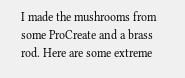I made the mushrooms from some ProCreate and a brass rod. Here are some extreme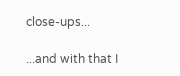close-ups...

...and with that I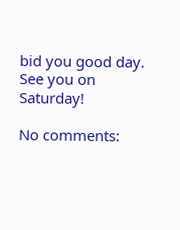bid you good day. See you on Saturday!

No comments: